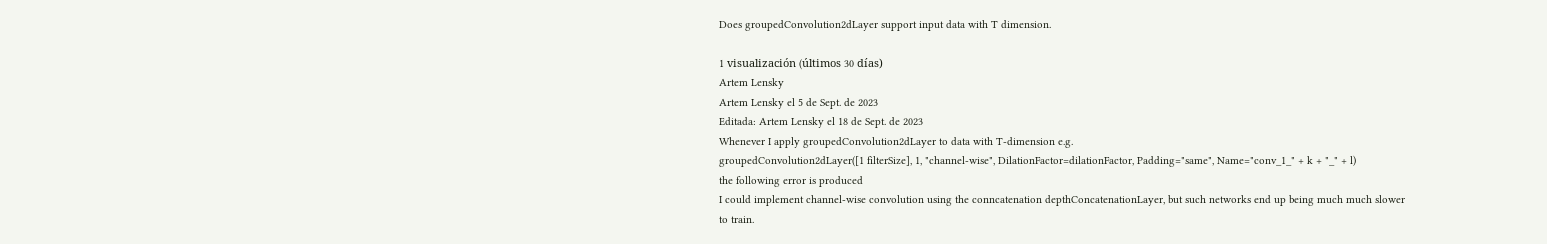Does groupedConvolution2dLayer support input data with T dimension.

1 visualización (últimos 30 días)
Artem Lensky
Artem Lensky el 5 de Sept. de 2023
Editada: Artem Lensky el 18 de Sept. de 2023
Whenever I apply groupedConvolution2dLayer to data with T-dimension e.g.
groupedConvolution2dLayer([1 filterSize], 1, "channel-wise", DilationFactor=dilationFactor, Padding="same", Name="conv_1_" + k + "_" + l)
the following error is produced
I could implement channel-wise convolution using the conncatenation depthConcatenationLayer, but such networks end up being much much slower to train.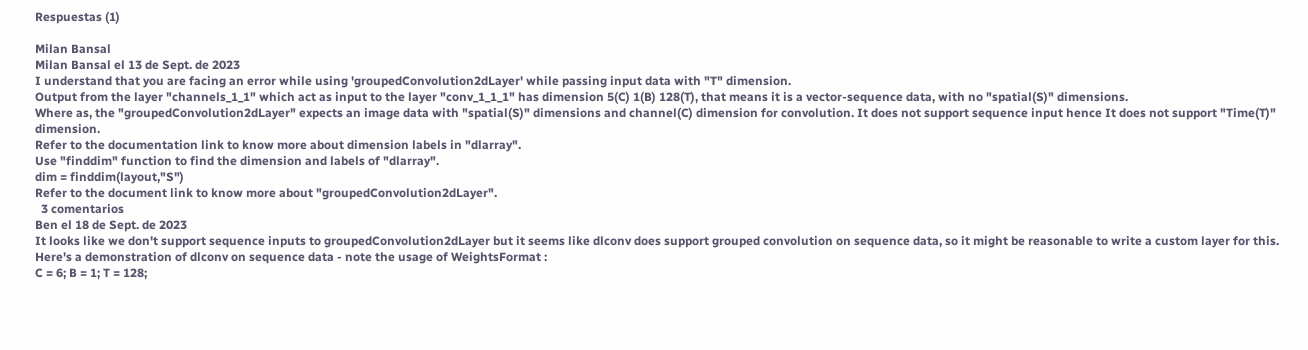Respuestas (1)

Milan Bansal
Milan Bansal el 13 de Sept. de 2023
I understand that you are facing an error while using 'groupedConvolution2dLayer' while passing input data with "T" dimension.
Output from the layer "channels_1_1" which act as input to the layer "conv_1_1_1" has dimension 5(C) 1(B) 128(T), that means it is a vector-sequence data, with no "spatial(S)" dimensions.
Where as, the "groupedConvolution2dLayer" expects an image data with "spatial(S)" dimensions and channel(C) dimension for convolution. It does not support sequence input hence It does not support "Time(T)" dimension.
Refer to the documentation link to know more about dimension labels in "dlarray".
Use "finddim" function to find the dimension and labels of "dlarray".
dim = finddim(layout,"S")
Refer to the document link to know more about "groupedConvolution2dLayer".
  3 comentarios
Ben el 18 de Sept. de 2023
It looks like we don't support sequence inputs to groupedConvolution2dLayer but it seems like dlconv does support grouped convolution on sequence data, so it might be reasonable to write a custom layer for this. Here's a demonstration of dlconv on sequence data - note the usage of WeightsFormat :
C = 6; B = 1; T = 128;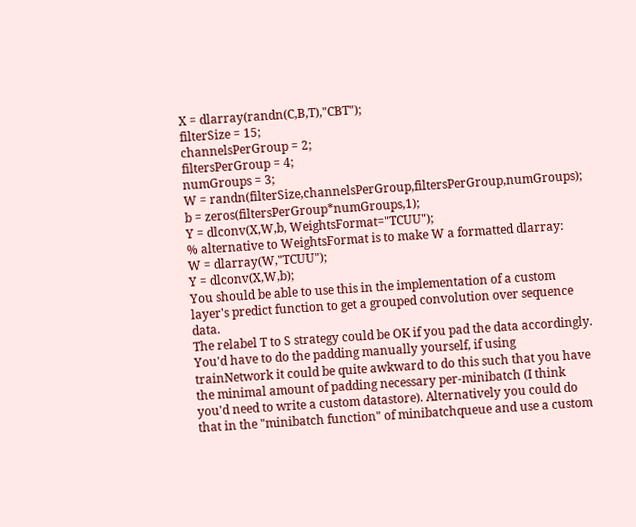X = dlarray(randn(C,B,T),"CBT");
filterSize = 15;
channelsPerGroup = 2;
filtersPerGroup = 4;
numGroups = 3;
W = randn(filterSize,channelsPerGroup,filtersPerGroup,numGroups);
b = zeros(filtersPerGroup*numGroups,1);
Y = dlconv(X,W,b, WeightsFormat="TCUU");
% alternative to WeightsFormat is to make W a formatted dlarray:
W = dlarray(W,"TCUU");
Y = dlconv(X,W,b);
You should be able to use this in the implementation of a custom layer's predict function to get a grouped convolution over sequence data.
The relabel T to S strategy could be OK if you pad the data accordingly. You'd have to do the padding manually yourself, if using trainNetwork it could be quite awkward to do this such that you have the minimal amount of padding necessary per-minibatch (I think you'd need to write a custom datastore). Alternatively you could do that in the "minibatch function" of minibatchqueue and use a custom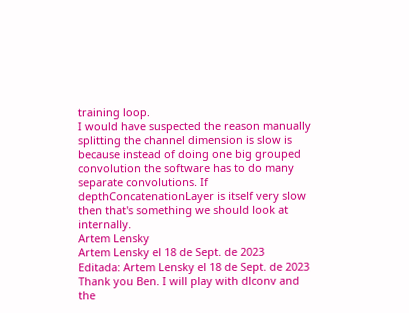training loop.
I would have suspected the reason manually splitting the channel dimension is slow is because instead of doing one big grouped convolution the software has to do many separate convolutions. If depthConcatenationLayer is itself very slow then that's something we should look at internally.
Artem Lensky
Artem Lensky el 18 de Sept. de 2023
Editada: Artem Lensky el 18 de Sept. de 2023
Thank you Ben. I will play with dlconv and the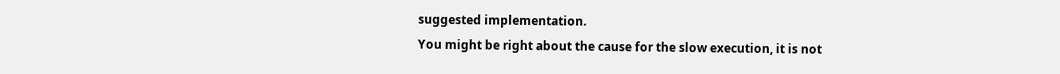suggested implementation.
You might be right about the cause for the slow execution, it is not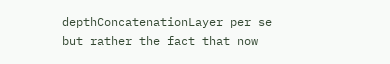depthConcatenationLayer per se but rather the fact that now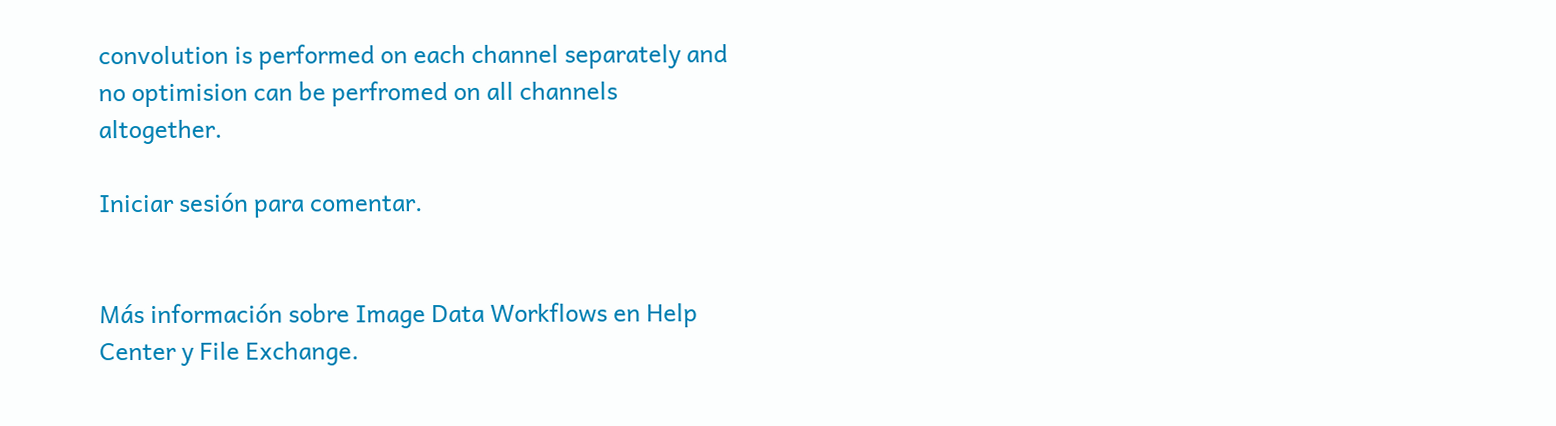convolution is performed on each channel separately and no optimision can be perfromed on all channels altogether.

Iniciar sesión para comentar.


Más información sobre Image Data Workflows en Help Center y File Exchange.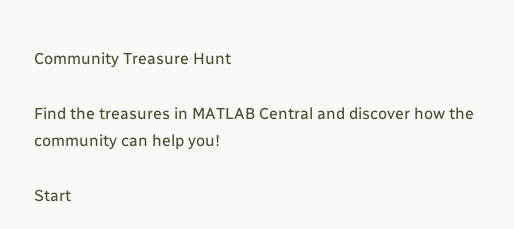Community Treasure Hunt

Find the treasures in MATLAB Central and discover how the community can help you!

Start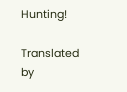Hunting!

Translated by